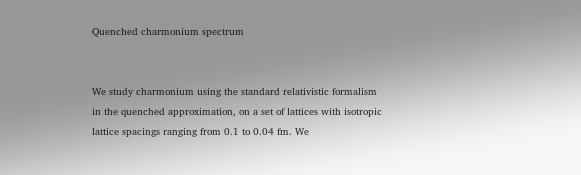Quenched charmonium spectrum


We study charmonium using the standard relativistic formalism in the quenched approximation, on a set of lattices with isotropic lattice spacings ranging from 0.1 to 0.04 fm. We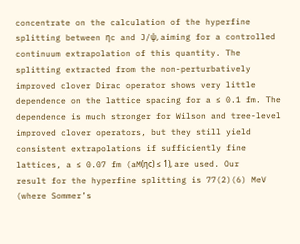concentrate on the calculation of the hyperfine splitting between ηc and J/ψ, aiming for a controlled continuum extrapolation of this quantity. The splitting extracted from the non-perturbatively improved clover Dirac operator shows very little dependence on the lattice spacing for a ≤ 0.1 fm. The dependence is much stronger for Wilson and tree-level improved clover operators, but they still yield consistent extrapolations if sufficiently fine lattices, a ≤ 0.07 fm (aM(ηc) ≤ 1), are used. Our result for the hyperfine splitting is 77(2)(6) MeV (where Sommer’s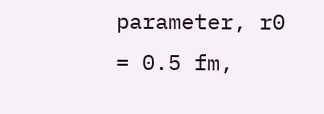parameter, r0 = 0.5 fm,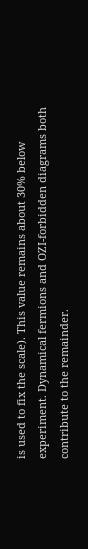is used to fix the scale). This value remains about 30% below experiment. Dynamical fermions and OZI-forbidden diagrams both contribute to the remainder.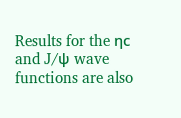Results for the ηc and J/ψ wave functions are also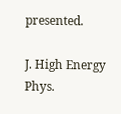presented.

J. High Energy Phys.